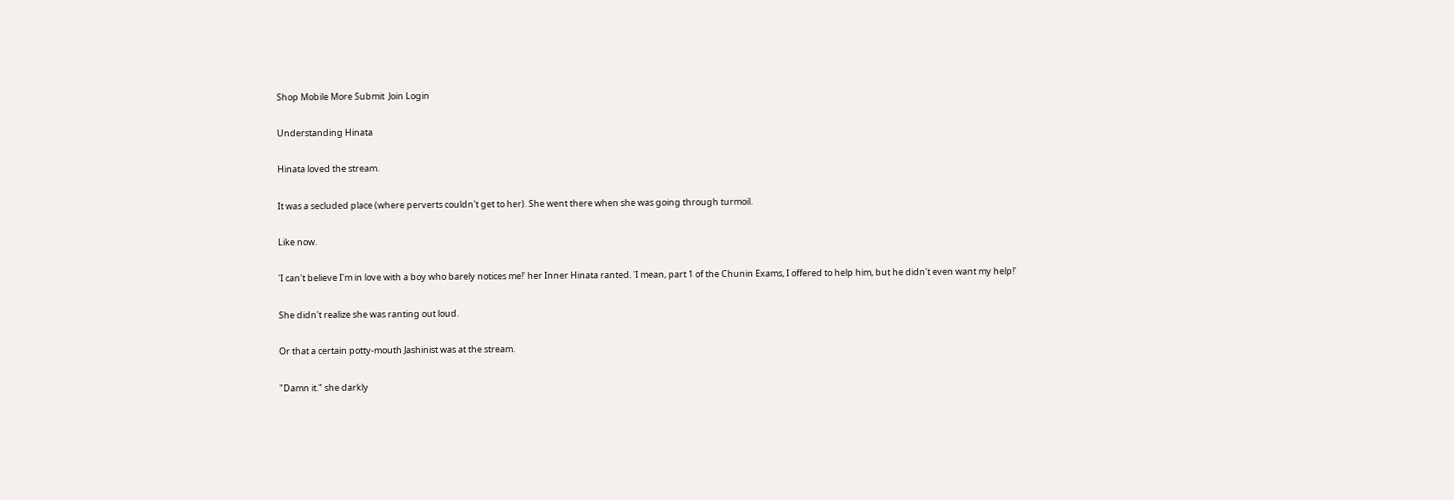Shop Mobile More Submit  Join Login

Understanding Hinata

Hinata loved the stream.

It was a secluded place (where perverts couldn't get to her). She went there when she was going through turmoil.

Like now.

'I can't believe I'm in love with a boy who barely notices me!' her Inner Hinata ranted. 'I mean, part 1 of the Chunin Exams, I offered to help him, but he didn't even want my help!'

She didn't realize she was ranting out loud.

Or that a certain potty-mouth Jashinist was at the stream.

"Damn it." she darkly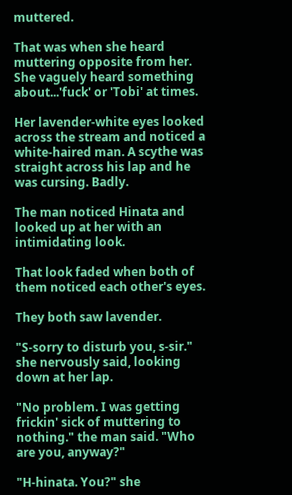muttered.

That was when she heard muttering opposite from her. She vaguely heard something about...'fuck' or 'Tobi' at times.

Her lavender-white eyes looked across the stream and noticed a white-haired man. A scythe was straight across his lap and he was cursing. Badly.

The man noticed Hinata and looked up at her with an intimidating look.

That look faded when both of them noticed each other's eyes.

They both saw lavender.

"S-sorry to disturb you, s-sir." she nervously said, looking down at her lap.

"No problem. I was getting frickin' sick of muttering to nothing." the man said. "Who are you, anyway?"

"H-hinata. You?" she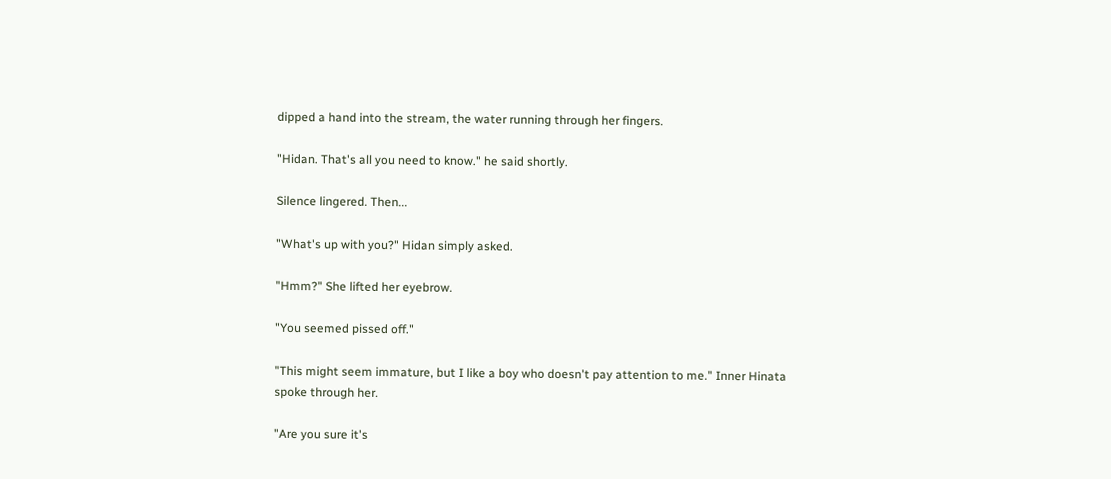dipped a hand into the stream, the water running through her fingers.

"Hidan. That's all you need to know." he said shortly.

Silence lingered. Then...

"What's up with you?" Hidan simply asked.

"Hmm?" She lifted her eyebrow.

"You seemed pissed off."

"This might seem immature, but I like a boy who doesn't pay attention to me." Inner Hinata spoke through her.

"Are you sure it's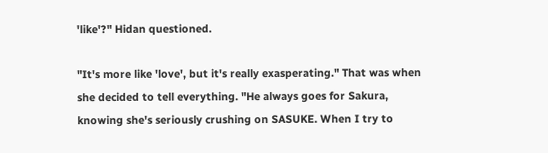'like'?" Hidan questioned.

"It's more like 'love', but it's really exasperating." That was when she decided to tell everything. "He always goes for Sakura, knowing she's seriously crushing on SASUKE. When I try to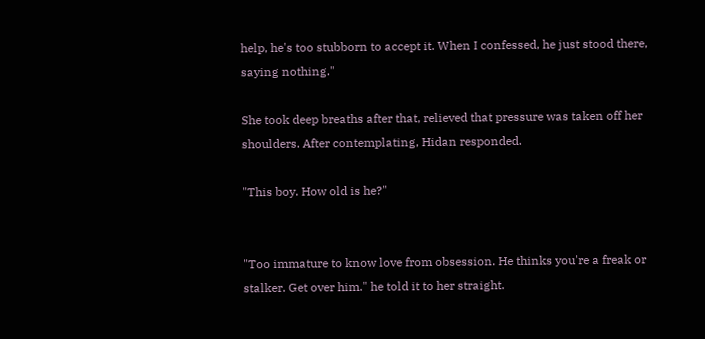help, he's too stubborn to accept it. When I confessed, he just stood there, saying nothing."

She took deep breaths after that, relieved that pressure was taken off her shoulders. After contemplating, Hidan responded.

"This boy. How old is he?"


"Too immature to know love from obsession. He thinks you're a freak or stalker. Get over him." he told it to her straight.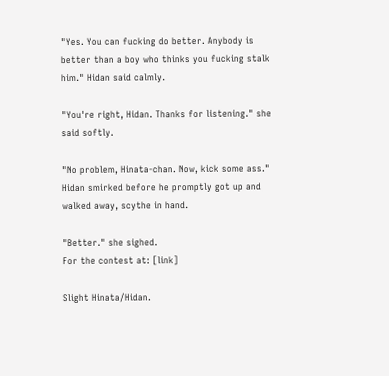"Yes. You can fucking do better. Anybody is better than a boy who thinks you fucking stalk him." Hidan said calmly.

"You're right, Hidan. Thanks for listening." she said softly.

"No problem, Hinata-chan. Now, kick some ass." Hidan smirked before he promptly got up and walked away, scythe in hand.

"Better." she sighed.
For the contest at: [link]

Slight Hinata/Hidan.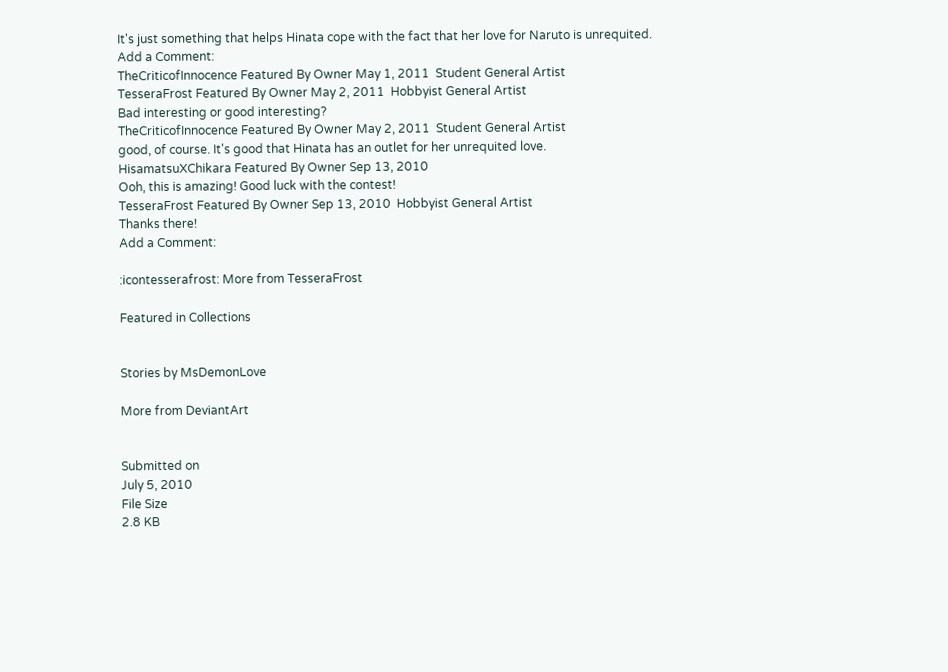It's just something that helps Hinata cope with the fact that her love for Naruto is unrequited.
Add a Comment:
TheCriticofInnocence Featured By Owner May 1, 2011  Student General Artist
TesseraFrost Featured By Owner May 2, 2011  Hobbyist General Artist
Bad interesting or good interesting?
TheCriticofInnocence Featured By Owner May 2, 2011  Student General Artist
good, of course. It's good that Hinata has an outlet for her unrequited love.
HisamatsuXChikara Featured By Owner Sep 13, 2010
Ooh, this is amazing! Good luck with the contest!
TesseraFrost Featured By Owner Sep 13, 2010  Hobbyist General Artist
Thanks there!
Add a Comment:

:icontesserafrost: More from TesseraFrost

Featured in Collections


Stories by MsDemonLove

More from DeviantArt


Submitted on
July 5, 2010
File Size
2.8 KB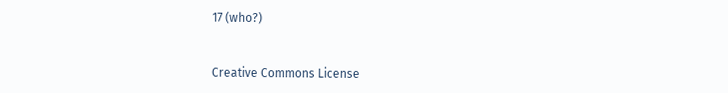17 (who?)


Creative Commons License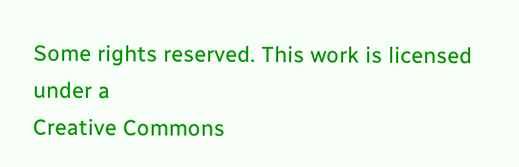Some rights reserved. This work is licensed under a
Creative Commons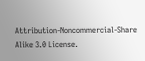Attribution-Noncommercial-Share Alike 3.0 License.